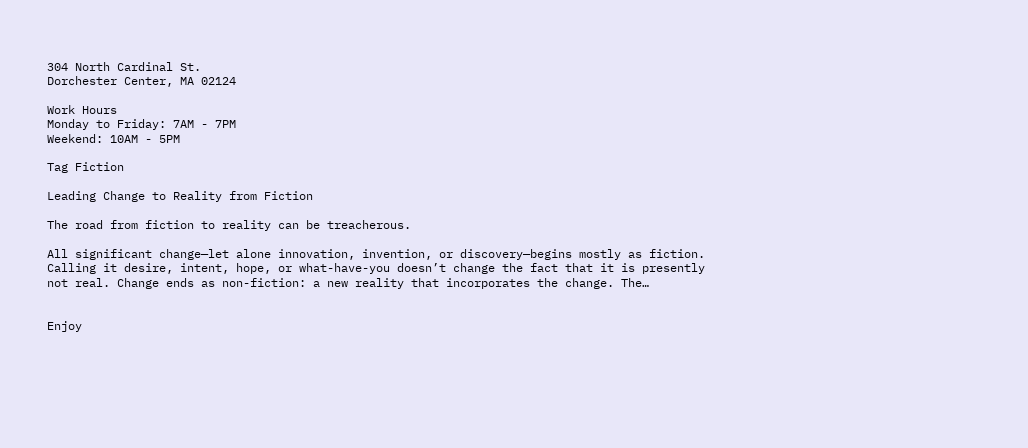304 North Cardinal St.
Dorchester Center, MA 02124

Work Hours
Monday to Friday: 7AM - 7PM
Weekend: 10AM - 5PM

Tag Fiction

Leading Change to Reality from Fiction

The road from fiction to reality can be treacherous.

All significant change—let alone innovation, invention, or discovery—begins mostly as fiction. Calling it desire, intent, hope, or what-have-you doesn’t change the fact that it is presently not real. Change ends as non-fiction: a new reality that incorporates the change. The…


Enjoy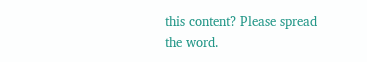this content? Please spread the word.